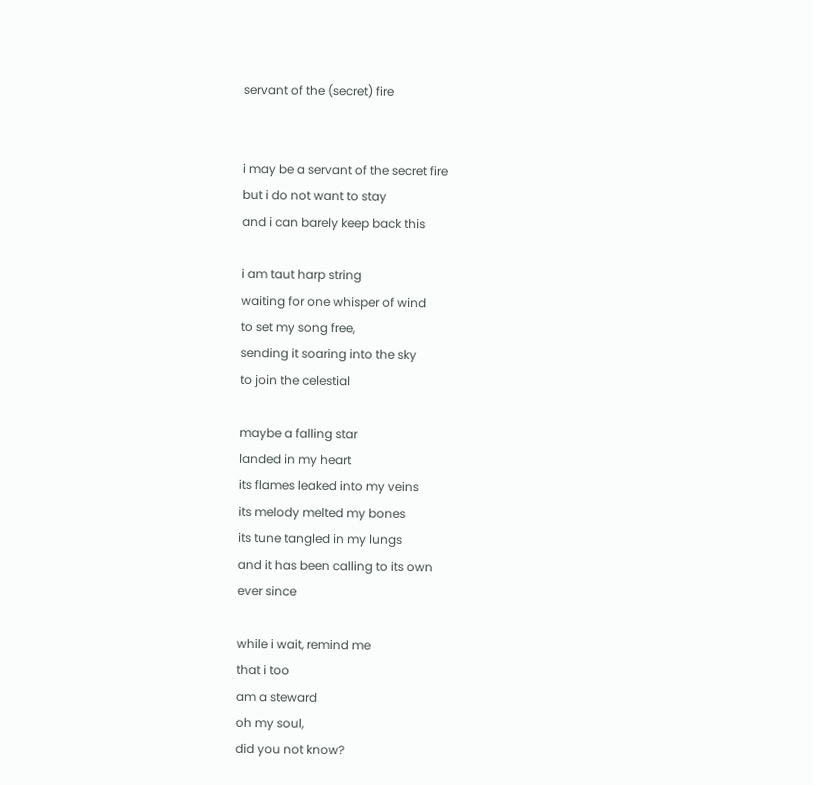servant of the (secret) fire


i may be a servant of the secret fire
but i do not want to stay
and i can barely keep back this

i am taut harp string
waiting for one whisper of wind
to set my song free,
sending it soaring into the sky
to join the celestial

maybe a falling star
landed in my heart
its flames leaked into my veins
its melody melted my bones
its tune tangled in my lungs
and it has been calling to its own
ever since

while i wait, remind me
that i too
am a steward
oh my soul,
did you not know?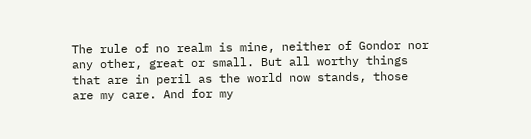The rule of no realm is mine, neither of Gondor nor any other, great or small. But all worthy things that are in peril as the world now stands, those are my care. And for my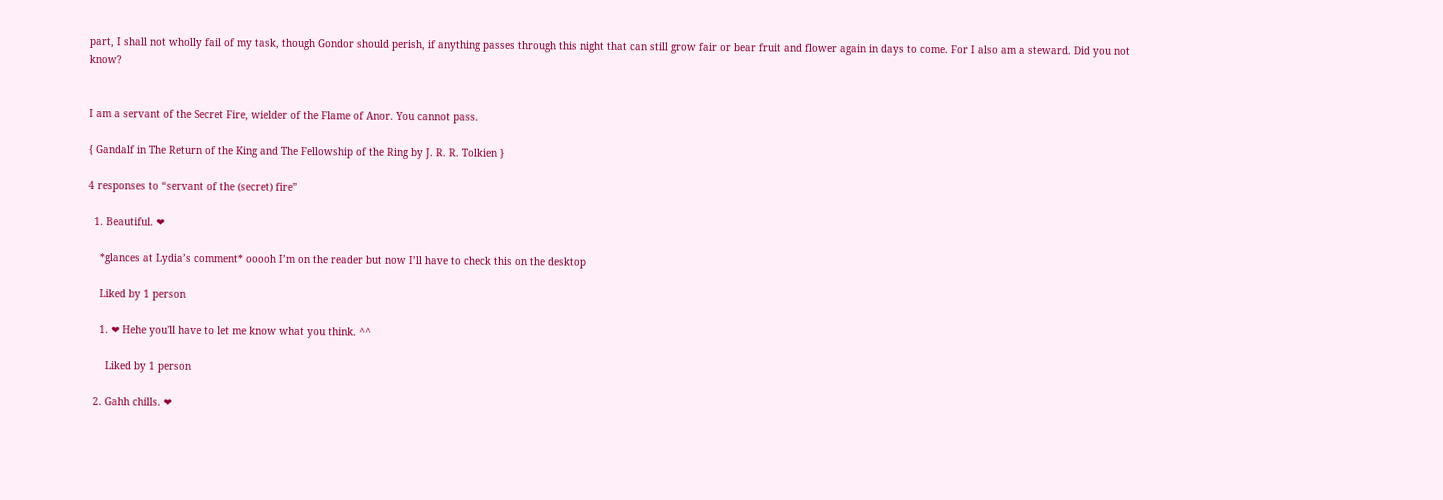part, I shall not wholly fail of my task, though Gondor should perish, if anything passes through this night that can still grow fair or bear fruit and flower again in days to come. For I also am a steward. Did you not know?


I am a servant of the Secret Fire, wielder of the Flame of Anor. You cannot pass.

{ Gandalf in The Return of the King and The Fellowship of the Ring by J. R. R. Tolkien }

4 responses to “servant of the (secret) fire”

  1. Beautiful. ❤

    *glances at Lydia’s comment* ooooh I’m on the reader but now I’ll have to check this on the desktop

    Liked by 1 person

    1. ❤ Hehe you'll have to let me know what you think. ^^

      Liked by 1 person

  2. Gahh chills. ❤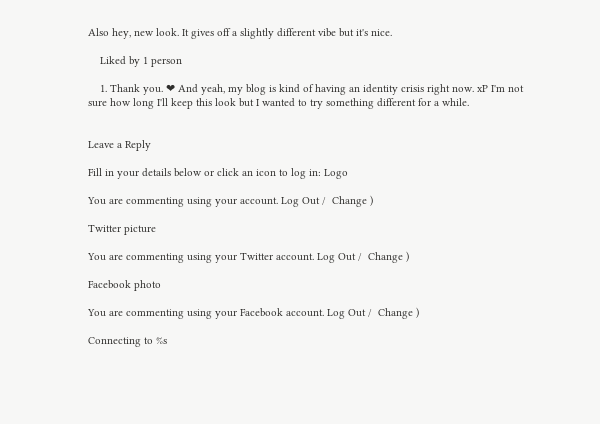Also hey, new look. It gives off a slightly different vibe but it's nice.

    Liked by 1 person

    1. Thank you. ❤ And yeah, my blog is kind of having an identity crisis right now. xP I'm not sure how long I'll keep this look but I wanted to try something different for a while.


Leave a Reply

Fill in your details below or click an icon to log in: Logo

You are commenting using your account. Log Out /  Change )

Twitter picture

You are commenting using your Twitter account. Log Out /  Change )

Facebook photo

You are commenting using your Facebook account. Log Out /  Change )

Connecting to %s